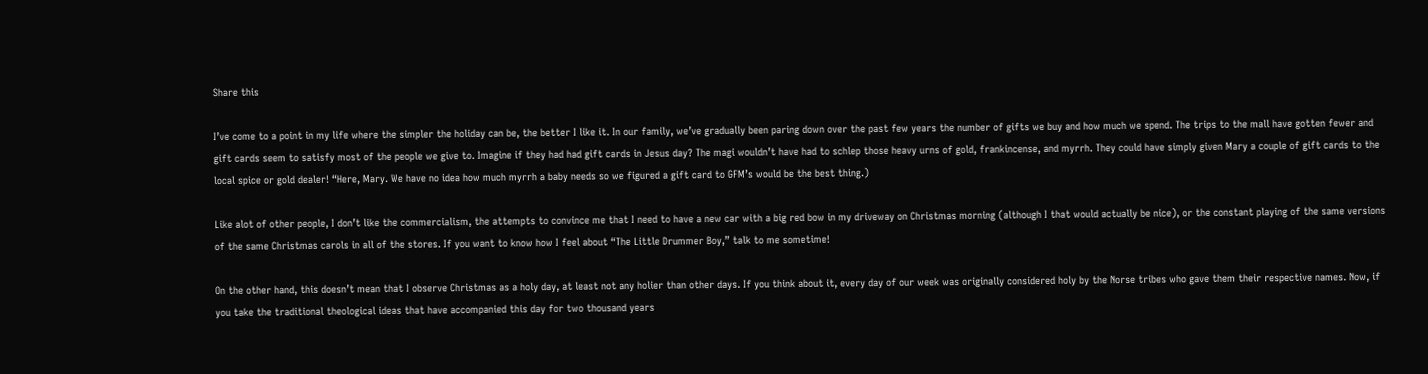Share this

I’ve come to a point in my life where the simpler the holiday can be, the better I like it. In our family, we’ve gradually been paring down over the past few years the number of gifts we buy and how much we spend. The trips to the mall have gotten fewer and gift cards seem to satisfy most of the people we give to. Imagine if they had had gift cards in Jesus day? The magi wouldn’t have had to schlep those heavy urns of gold, frankincense, and myrrh. They could have simply given Mary a couple of gift cards to the local spice or gold dealer! “Here, Mary. We have no idea how much myrrh a baby needs so we figured a gift card to GFM’s would be the best thing.)

Like alot of other people, I don’t like the commercialism, the attempts to convince me that I need to have a new car with a big red bow in my driveway on Christmas morning (although I that would actually be nice), or the constant playing of the same versions of the same Christmas carols in all of the stores. If you want to know how I feel about “The Little Drummer Boy,” talk to me sometime!

On the other hand, this doesn’t mean that I observe Christmas as a holy day, at least not any holier than other days. If you think about it, every day of our week was originally considered holy by the Norse tribes who gave them their respective names. Now, if you take the traditional theological ideas that have accompanied this day for two thousand years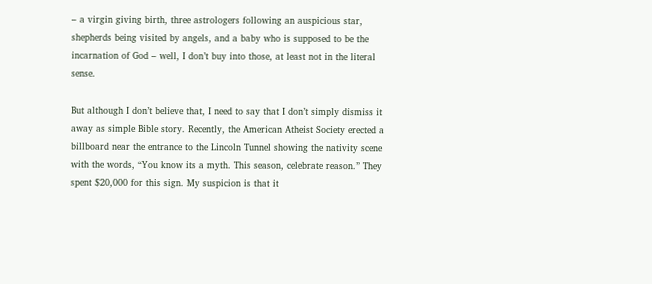– a virgin giving birth, three astrologers following an auspicious star, shepherds being visited by angels, and a baby who is supposed to be the incarnation of God – well, I don’t buy into those, at least not in the literal sense.

But although I don’t believe that, I need to say that I don’t simply dismiss it away as simple Bible story. Recently, the American Atheist Society erected a billboard near the entrance to the Lincoln Tunnel showing the nativity scene with the words, “You know its a myth. This season, celebrate reason.” They spent $20,000 for this sign. My suspicion is that it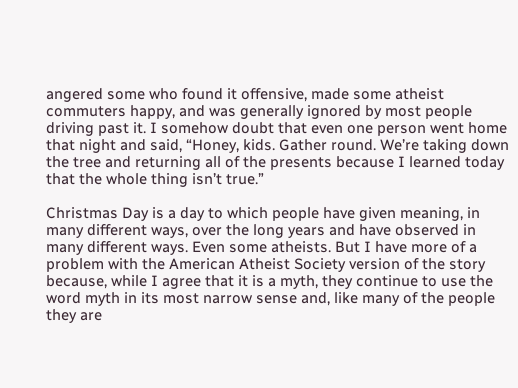angered some who found it offensive, made some atheist commuters happy, and was generally ignored by most people driving past it. I somehow doubt that even one person went home that night and said, “Honey, kids. Gather round. We’re taking down the tree and returning all of the presents because I learned today that the whole thing isn’t true.”

Christmas Day is a day to which people have given meaning, in many different ways, over the long years and have observed in many different ways. Even some atheists. But I have more of a problem with the American Atheist Society version of the story because, while I agree that it is a myth, they continue to use the word myth in its most narrow sense and, like many of the people they are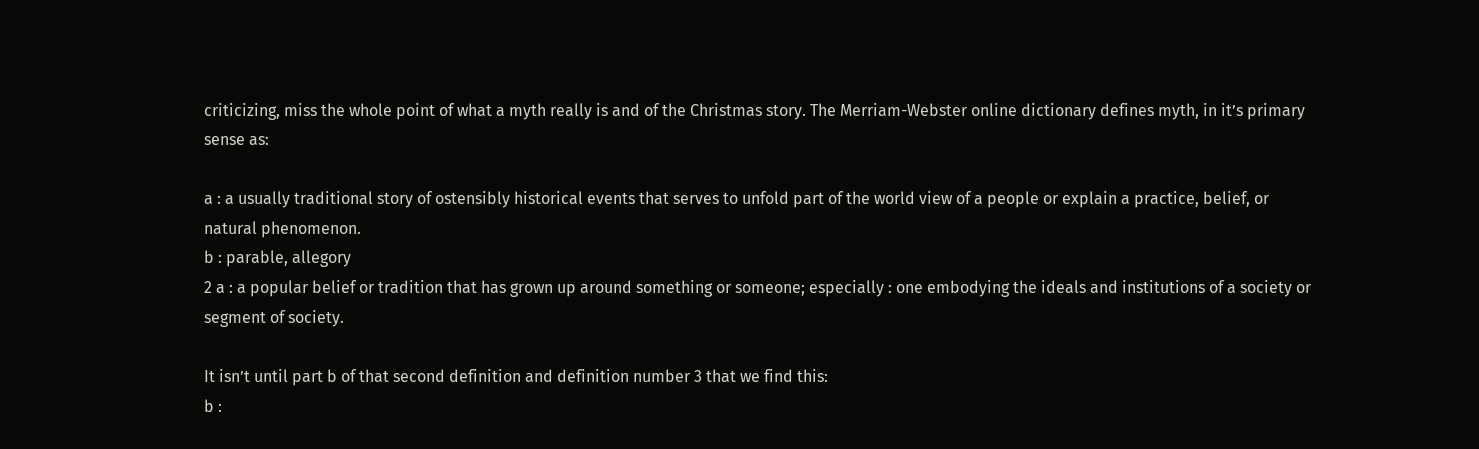criticizing, miss the whole point of what a myth really is and of the Christmas story. The Merriam-Webster online dictionary defines myth, in it’s primary sense as:

a : a usually traditional story of ostensibly historical events that serves to unfold part of the world view of a people or explain a practice, belief, or natural phenomenon.
b : parable, allegory
2 a : a popular belief or tradition that has grown up around something or someone; especially : one embodying the ideals and institutions of a society or segment of society.

It isn’t until part b of that second definition and definition number 3 that we find this:
b :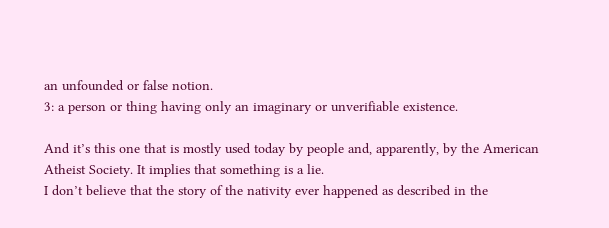an unfounded or false notion.
3: a person or thing having only an imaginary or unverifiable existence.

And it’s this one that is mostly used today by people and, apparently, by the American Atheist Society. It implies that something is a lie.
I don’t believe that the story of the nativity ever happened as described in the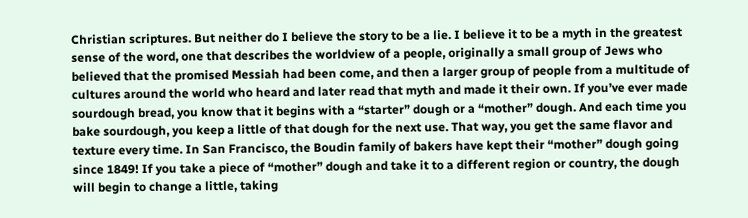Christian scriptures. But neither do I believe the story to be a lie. I believe it to be a myth in the greatest sense of the word, one that describes the worldview of a people, originally a small group of Jews who believed that the promised Messiah had been come, and then a larger group of people from a multitude of cultures around the world who heard and later read that myth and made it their own. If you’ve ever made sourdough bread, you know that it begins with a “starter” dough or a “mother” dough. And each time you bake sourdough, you keep a little of that dough for the next use. That way, you get the same flavor and texture every time. In San Francisco, the Boudin family of bakers have kept their “mother” dough going since 1849! If you take a piece of “mother” dough and take it to a different region or country, the dough will begin to change a little, taking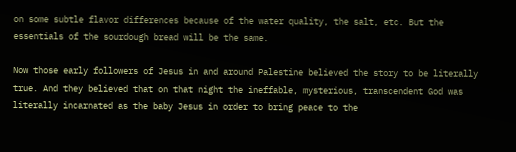on some subtle flavor differences because of the water quality, the salt, etc. But the essentials of the sourdough bread will be the same.

Now those early followers of Jesus in and around Palestine believed the story to be literally true. And they believed that on that night the ineffable, mysterious, transcendent God was literally incarnated as the baby Jesus in order to bring peace to the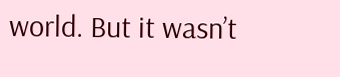world. But it wasn’t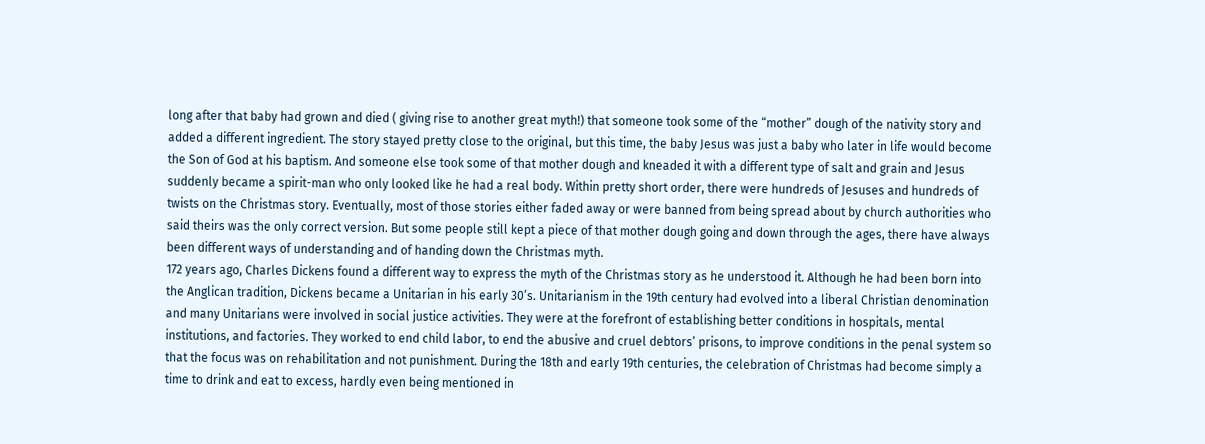long after that baby had grown and died ( giving rise to another great myth!) that someone took some of the “mother” dough of the nativity story and added a different ingredient. The story stayed pretty close to the original, but this time, the baby Jesus was just a baby who later in life would become the Son of God at his baptism. And someone else took some of that mother dough and kneaded it with a different type of salt and grain and Jesus suddenly became a spirit-man who only looked like he had a real body. Within pretty short order, there were hundreds of Jesuses and hundreds of twists on the Christmas story. Eventually, most of those stories either faded away or were banned from being spread about by church authorities who said theirs was the only correct version. But some people still kept a piece of that mother dough going and down through the ages, there have always been different ways of understanding and of handing down the Christmas myth.
172 years ago, Charles Dickens found a different way to express the myth of the Christmas story as he understood it. Although he had been born into the Anglican tradition, Dickens became a Unitarian in his early 30’s. Unitarianism in the 19th century had evolved into a liberal Christian denomination and many Unitarians were involved in social justice activities. They were at the forefront of establishing better conditions in hospitals, mental institutions, and factories. They worked to end child labor, to end the abusive and cruel debtors’ prisons, to improve conditions in the penal system so that the focus was on rehabilitation and not punishment. During the 18th and early 19th centuries, the celebration of Christmas had become simply a time to drink and eat to excess, hardly even being mentioned in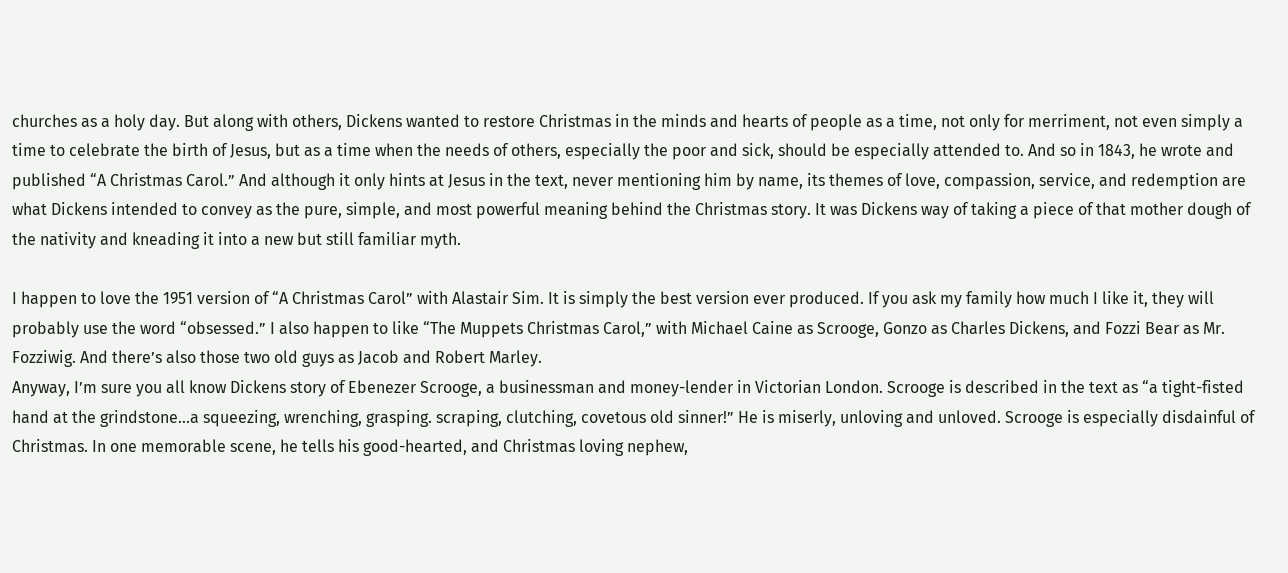churches as a holy day. But along with others, Dickens wanted to restore Christmas in the minds and hearts of people as a time, not only for merriment, not even simply a time to celebrate the birth of Jesus, but as a time when the needs of others, especially the poor and sick, should be especially attended to. And so in 1843, he wrote and published “A Christmas Carol.” And although it only hints at Jesus in the text, never mentioning him by name, its themes of love, compassion, service, and redemption are what Dickens intended to convey as the pure, simple, and most powerful meaning behind the Christmas story. It was Dickens way of taking a piece of that mother dough of the nativity and kneading it into a new but still familiar myth.

I happen to love the 1951 version of “A Christmas Carol” with Alastair Sim. It is simply the best version ever produced. If you ask my family how much I like it, they will probably use the word “obsessed.” I also happen to like “The Muppets Christmas Carol,” with Michael Caine as Scrooge, Gonzo as Charles Dickens, and Fozzi Bear as Mr. Fozziwig. And there’s also those two old guys as Jacob and Robert Marley.
Anyway, I’m sure you all know Dickens story of Ebenezer Scrooge, a businessman and money-lender in Victorian London. Scrooge is described in the text as “a tight-fisted hand at the grindstone…a squeezing, wrenching, grasping. scraping, clutching, covetous old sinner!” He is miserly, unloving and unloved. Scrooge is especially disdainful of Christmas. In one memorable scene, he tells his good-hearted, and Christmas loving nephew,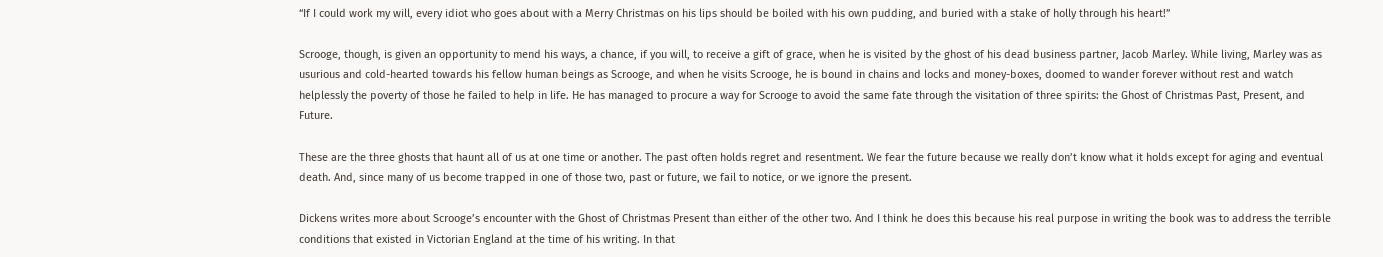“If I could work my will, every idiot who goes about with a Merry Christmas on his lips should be boiled with his own pudding, and buried with a stake of holly through his heart!”

Scrooge, though, is given an opportunity to mend his ways, a chance, if you will, to receive a gift of grace, when he is visited by the ghost of his dead business partner, Jacob Marley. While living, Marley was as usurious and cold-hearted towards his fellow human beings as Scrooge, and when he visits Scrooge, he is bound in chains and locks and money-boxes, doomed to wander forever without rest and watch helplessly the poverty of those he failed to help in life. He has managed to procure a way for Scrooge to avoid the same fate through the visitation of three spirits: the Ghost of Christmas Past, Present, and Future.

These are the three ghosts that haunt all of us at one time or another. The past often holds regret and resentment. We fear the future because we really don’t know what it holds except for aging and eventual death. And, since many of us become trapped in one of those two, past or future, we fail to notice, or we ignore the present.

Dickens writes more about Scrooge’s encounter with the Ghost of Christmas Present than either of the other two. And I think he does this because his real purpose in writing the book was to address the terrible conditions that existed in Victorian England at the time of his writing. In that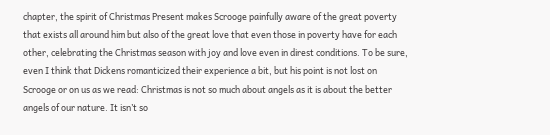chapter, the spirit of Christmas Present makes Scrooge painfully aware of the great poverty that exists all around him but also of the great love that even those in poverty have for each other, celebrating the Christmas season with joy and love even in direst conditions. To be sure, even I think that Dickens romanticized their experience a bit, but his point is not lost on Scrooge or on us as we read: Christmas is not so much about angels as it is about the better angels of our nature. It isn’t so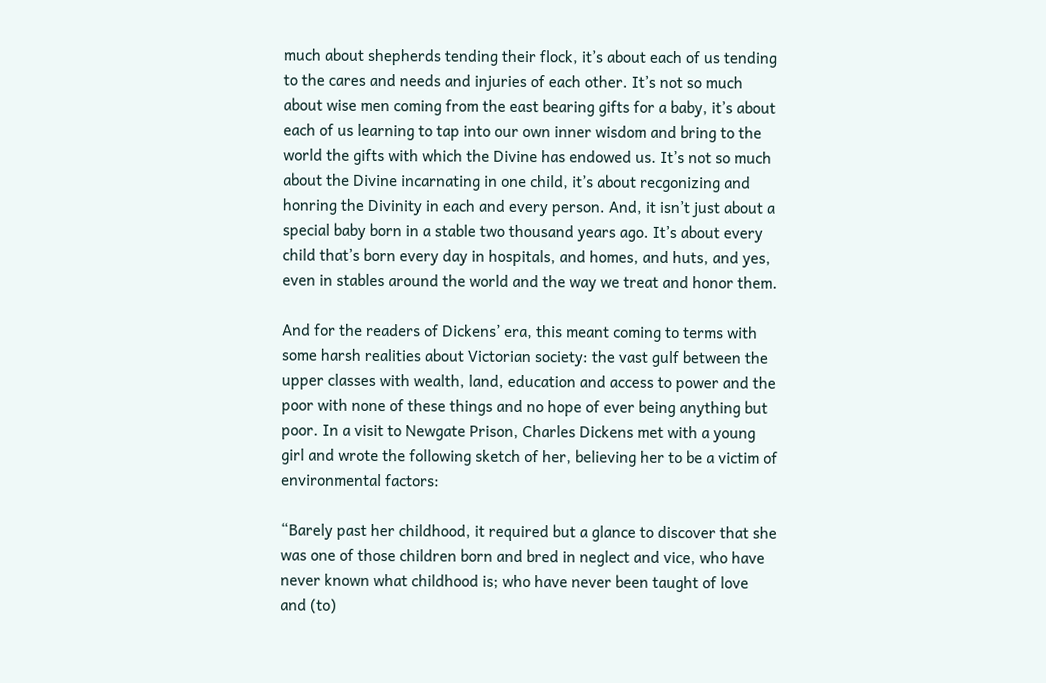much about shepherds tending their flock, it’s about each of us tending to the cares and needs and injuries of each other. It’s not so much about wise men coming from the east bearing gifts for a baby, it’s about each of us learning to tap into our own inner wisdom and bring to the world the gifts with which the Divine has endowed us. It’s not so much about the Divine incarnating in one child, it’s about recgonizing and honring the Divinity in each and every person. And, it isn’t just about a special baby born in a stable two thousand years ago. It’s about every child that’s born every day in hospitals, and homes, and huts, and yes, even in stables around the world and the way we treat and honor them.

And for the readers of Dickens’ era, this meant coming to terms with some harsh realities about Victorian society: the vast gulf between the upper classes with wealth, land, education and access to power and the poor with none of these things and no hope of ever being anything but poor. In a visit to Newgate Prison, Charles Dickens met with a young girl and wrote the following sketch of her, believing her to be a victim of environmental factors:

“Barely past her childhood, it required but a glance to discover that she was one of those children born and bred in neglect and vice, who have never known what childhood is; who have never been taught of love and (to)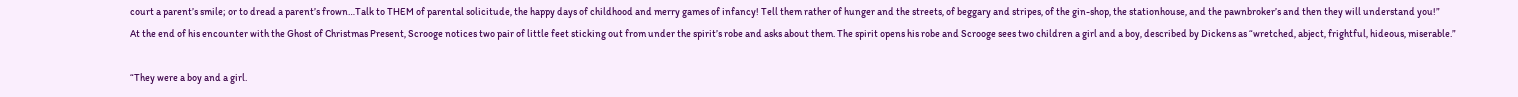court a parent’s smile; or to dread a parent’s frown…Talk to THEM of parental solicitude, the happy days of childhood and merry games of infancy! Tell them rather of hunger and the streets, of beggary and stripes, of the gin-shop, the stationhouse, and the pawnbroker’s and then they will understand you!”
At the end of his encounter with the Ghost of Christmas Present, Scrooge notices two pair of little feet sticking out from under the spirit’s robe and asks about them. The spirit opens his robe and Scrooge sees two children a girl and a boy, described by Dickens as “wretched, abject, frightful, hideous, miserable.”

“They were a boy and a girl.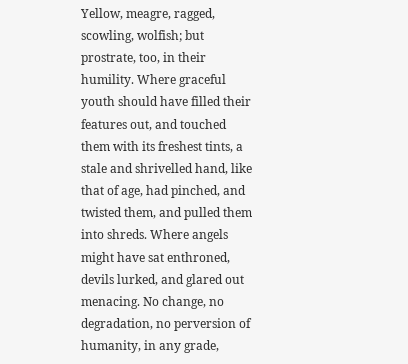Yellow, meagre, ragged, scowling, wolfish; but prostrate, too, in their humility. Where graceful youth should have filled their features out, and touched them with its freshest tints, a stale and shrivelled hand, like that of age, had pinched, and twisted them, and pulled them into shreds. Where angels might have sat enthroned, devils lurked, and glared out menacing. No change, no degradation, no perversion of humanity, in any grade,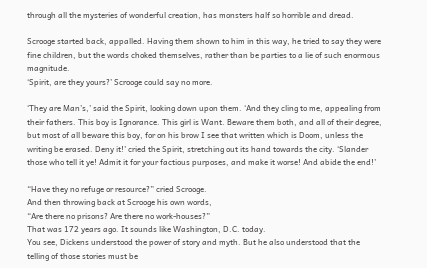through all the mysteries of wonderful creation, has monsters half so horrible and dread.

Scrooge started back, appalled. Having them shown to him in this way, he tried to say they were fine children, but the words choked themselves, rather than be parties to a lie of such enormous magnitude.
‘Spirit, are they yours?’ Scrooge could say no more.

‘They are Man’s,’ said the Spirit, looking down upon them. ‘And they cling to me, appealing from their fathers. This boy is Ignorance. This girl is Want. Beware them both, and all of their degree, but most of all beware this boy, for on his brow I see that written which is Doom, unless the writing be erased. Deny it!’ cried the Spirit, stretching out its hand towards the city. ‘Slander those who tell it ye! Admit it for your factious purposes, and make it worse! And abide the end!’

“Have they no refuge or resource?” cried Scrooge.
And then throwing back at Scrooge his own words,
“Are there no prisons? Are there no work-houses?”
That was 172 years ago. It sounds like Washington, D.C. today.
You see, Dickens understood the power of story and myth. But he also understood that the telling of those stories must be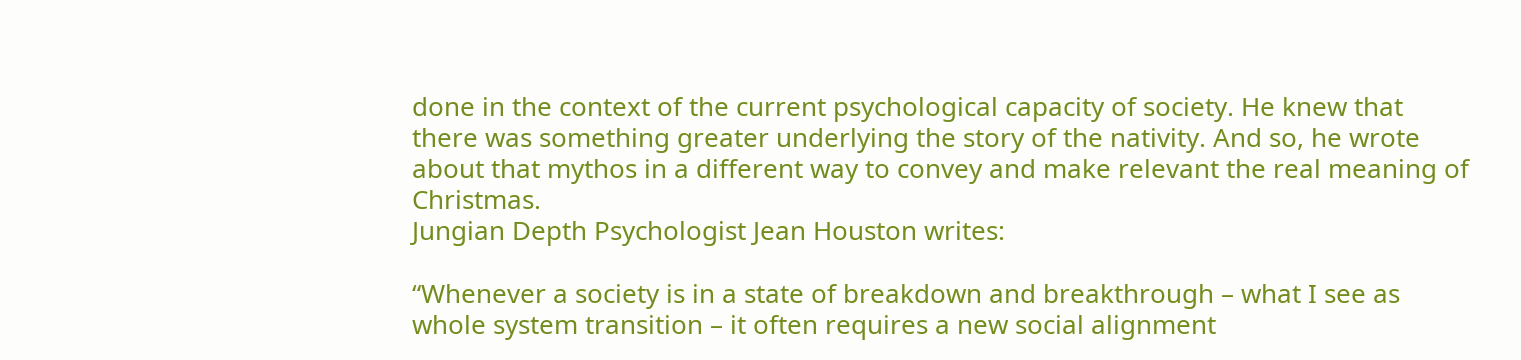done in the context of the current psychological capacity of society. He knew that there was something greater underlying the story of the nativity. And so, he wrote about that mythos in a different way to convey and make relevant the real meaning of Christmas.
Jungian Depth Psychologist Jean Houston writes:

“Whenever a society is in a state of breakdown and breakthrough – what I see as whole system transition – it often requires a new social alignment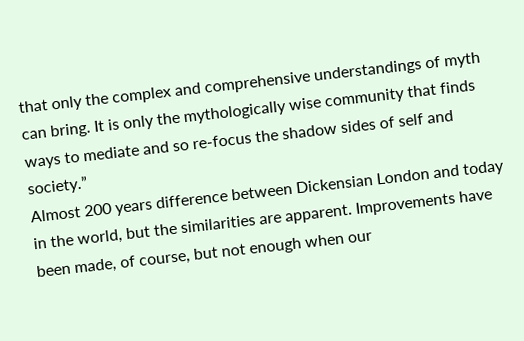that only the complex and comprehensive understandings of myth can bring. It is only the mythologically wise community that finds ways to mediate and so re-focus the shadow sides of self and society.”
Almost 200 years difference between Dickensian London and today in the world, but the similarities are apparent. Improvements have been made, of course, but not enough when our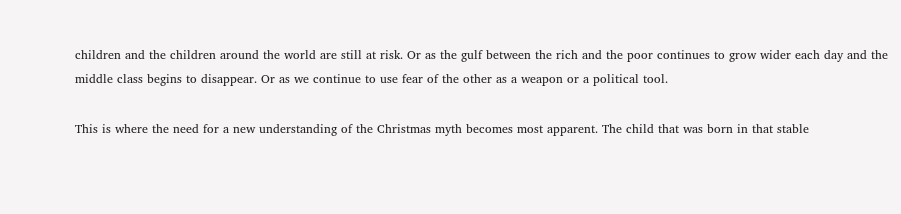children and the children around the world are still at risk. Or as the gulf between the rich and the poor continues to grow wider each day and the middle class begins to disappear. Or as we continue to use fear of the other as a weapon or a political tool.

This is where the need for a new understanding of the Christmas myth becomes most apparent. The child that was born in that stable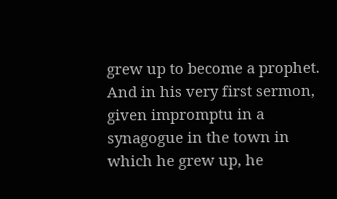grew up to become a prophet. And in his very first sermon, given impromptu in a synagogue in the town in which he grew up, he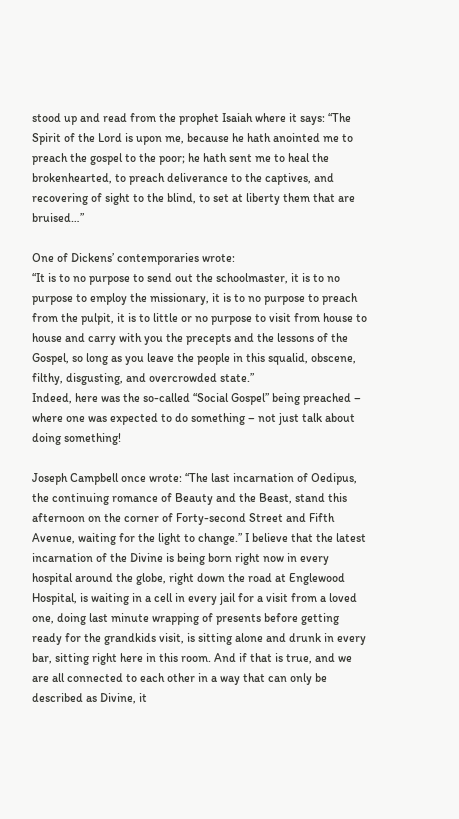stood up and read from the prophet Isaiah where it says: “The Spirit of the Lord is upon me, because he hath anointed me to preach the gospel to the poor; he hath sent me to heal the brokenhearted, to preach deliverance to the captives, and recovering of sight to the blind, to set at liberty them that are bruised…”

One of Dickens’ contemporaries wrote:
“It is to no purpose to send out the schoolmaster, it is to no purpose to employ the missionary, it is to no purpose to preach from the pulpit, it is to little or no purpose to visit from house to house and carry with you the precepts and the lessons of the Gospel, so long as you leave the people in this squalid, obscene, filthy, disgusting, and overcrowded state.”
Indeed, here was the so-called “Social Gospel” being preached – where one was expected to do something – not just talk about doing something!

Joseph Campbell once wrote: “The last incarnation of Oedipus, the continuing romance of Beauty and the Beast, stand this afternoon on the corner of Forty-second Street and Fifth Avenue, waiting for the light to change.” I believe that the latest incarnation of the Divine is being born right now in every hospital around the globe, right down the road at Englewood Hospital, is waiting in a cell in every jail for a visit from a loved one, doing last minute wrapping of presents before getting ready for the grandkids visit, is sitting alone and drunk in every bar, sitting right here in this room. And if that is true, and we are all connected to each other in a way that can only be described as Divine, it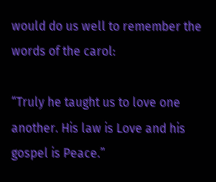would do us well to remember the words of the carol:

“Truly he taught us to love one another. His law is Love and his gospel is Peace.”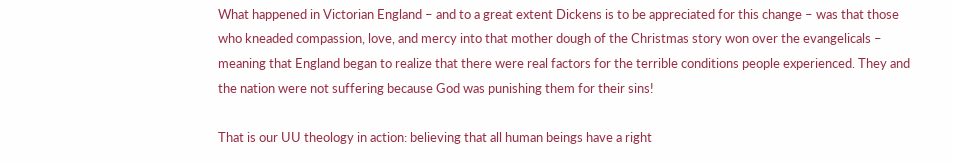What happened in Victorian England – and to a great extent Dickens is to be appreciated for this change – was that those who kneaded compassion, love, and mercy into that mother dough of the Christmas story won over the evangelicals – meaning that England began to realize that there were real factors for the terrible conditions people experienced. They and the nation were not suffering because God was punishing them for their sins!

That is our UU theology in action: believing that all human beings have a right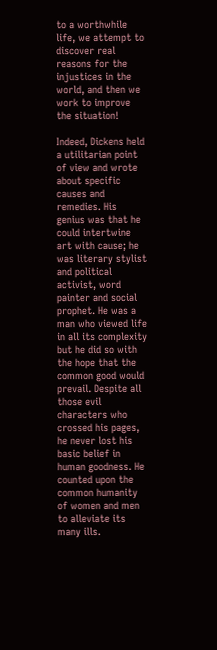to a worthwhile life, we attempt to discover real reasons for the injustices in the world, and then we work to improve the situation!

Indeed, Dickens held a utilitarian point of view and wrote about specific causes and remedies. His genius was that he could intertwine art with cause; he was literary stylist and political activist, word painter and social prophet. He was a man who viewed life in all its complexity but he did so with the hope that the common good would prevail. Despite all those evil characters who crossed his pages, he never lost his basic belief in human goodness. He counted upon the common humanity of women and men to alleviate its many ills.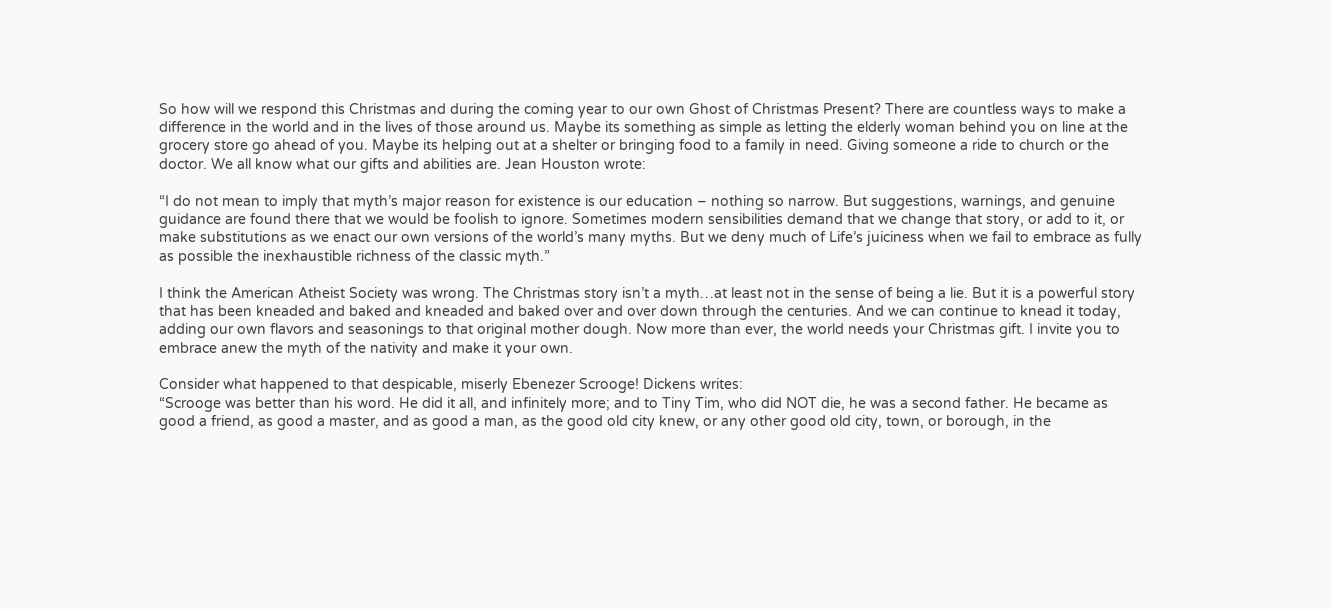So how will we respond this Christmas and during the coming year to our own Ghost of Christmas Present? There are countless ways to make a difference in the world and in the lives of those around us. Maybe its something as simple as letting the elderly woman behind you on line at the grocery store go ahead of you. Maybe its helping out at a shelter or bringing food to a family in need. Giving someone a ride to church or the doctor. We all know what our gifts and abilities are. Jean Houston wrote:

“I do not mean to imply that myth’s major reason for existence is our education – nothing so narrow. But suggestions, warnings, and genuine guidance are found there that we would be foolish to ignore. Sometimes modern sensibilities demand that we change that story, or add to it, or make substitutions as we enact our own versions of the world’s many myths. But we deny much of Life’s juiciness when we fail to embrace as fully as possible the inexhaustible richness of the classic myth.”

I think the American Atheist Society was wrong. The Christmas story isn’t a myth…at least not in the sense of being a lie. But it is a powerful story that has been kneaded and baked and kneaded and baked over and over down through the centuries. And we can continue to knead it today, adding our own flavors and seasonings to that original mother dough. Now more than ever, the world needs your Christmas gift. I invite you to embrace anew the myth of the nativity and make it your own.

Consider what happened to that despicable, miserly Ebenezer Scrooge! Dickens writes:
“Scrooge was better than his word. He did it all, and infinitely more; and to Tiny Tim, who did NOT die, he was a second father. He became as good a friend, as good a master, and as good a man, as the good old city knew, or any other good old city, town, or borough, in the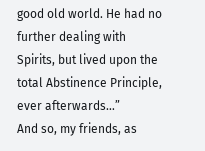good old world. He had no further dealing with Spirits, but lived upon the total Abstinence Principle, ever afterwards…”
And so, my friends, as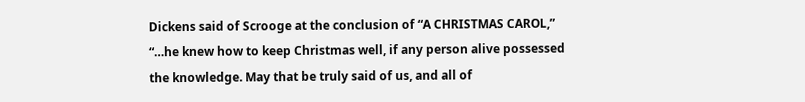Dickens said of Scrooge at the conclusion of “A CHRISTMAS CAROL,”
“…he knew how to keep Christmas well, if any person alive possessed the knowledge. May that be truly said of us, and all of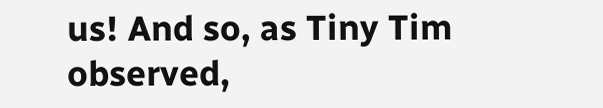us! And so, as Tiny Tim observed,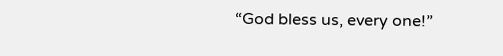“God bless us, every one!”